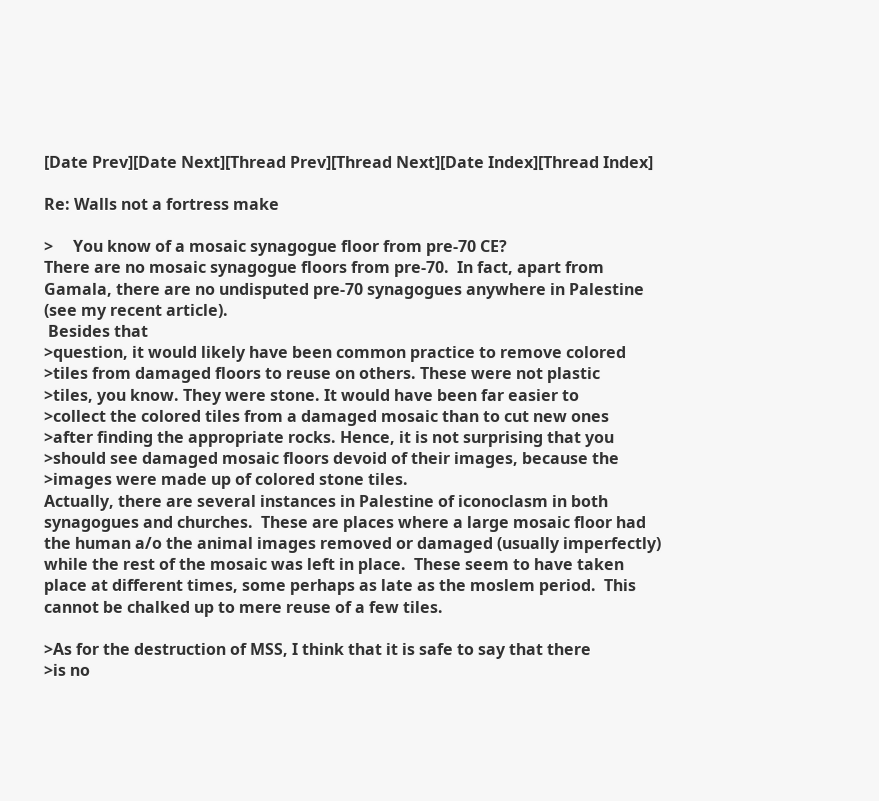[Date Prev][Date Next][Thread Prev][Thread Next][Date Index][Thread Index]

Re: Walls not a fortress make

>     You know of a mosaic synagogue floor from pre-70 CE?
There are no mosaic synagogue floors from pre-70.  In fact, apart from
Gamala, there are no undisputed pre-70 synagogues anywhere in Palestine
(see my recent article).
 Besides that
>question, it would likely have been common practice to remove colored
>tiles from damaged floors to reuse on others. These were not plastic
>tiles, you know. They were stone. It would have been far easier to
>collect the colored tiles from a damaged mosaic than to cut new ones
>after finding the appropriate rocks. Hence, it is not surprising that you
>should see damaged mosaic floors devoid of their images, because the
>images were made up of colored stone tiles.
Actually, there are several instances in Palestine of iconoclasm in both
synagogues and churches.  These are places where a large mosaic floor had
the human a/o the animal images removed or damaged (usually imperfectly)
while the rest of the mosaic was left in place.  These seem to have taken
place at different times, some perhaps as late as the moslem period.  This
cannot be chalked up to mere reuse of a few tiles.

>As for the destruction of MSS, I think that it is safe to say that there
>is no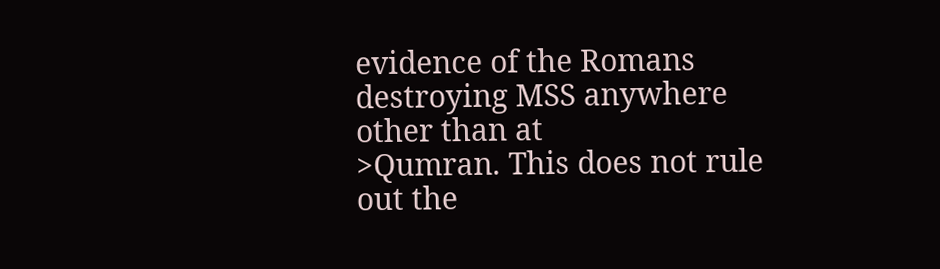evidence of the Romans destroying MSS anywhere other than at
>Qumran. This does not rule out the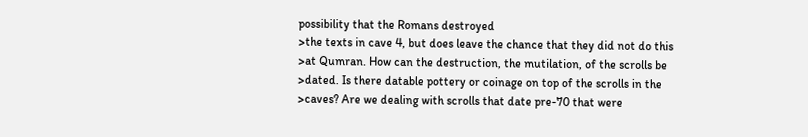possibility that the Romans destroyed
>the texts in cave 4, but does leave the chance that they did not do this
>at Qumran. How can the destruction, the mutilation, of the scrolls be
>dated. Is there datable pottery or coinage on top of the scrolls in the
>caves? Are we dealing with scrolls that date pre-70 that were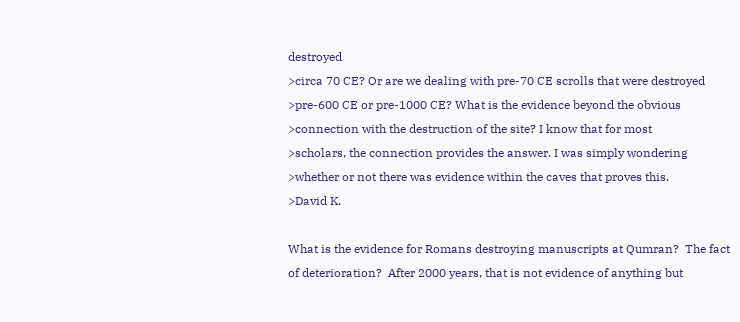destroyed
>circa 70 CE? Or are we dealing with pre-70 CE scrolls that were destroyed
>pre-600 CE or pre-1000 CE? What is the evidence beyond the obvious
>connection with the destruction of the site? I know that for most
>scholars, the connection provides the answer. I was simply wondering
>whether or not there was evidence within the caves that proves this.
>David K.

What is the evidence for Romans destroying manuscripts at Qumran?  The fact
of deterioration?  After 2000 years, that is not evidence of anything but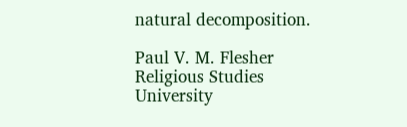natural decomposition.

Paul V. M. Flesher
Religious Studies
University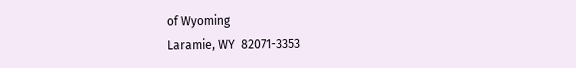of Wyoming
Laramie, WY  82071-3353